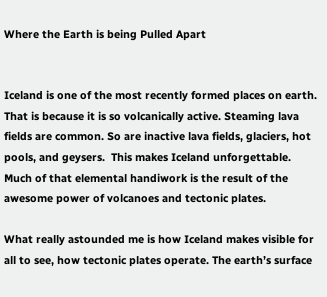Where the Earth is being Pulled Apart


Iceland is one of the most recently formed places on earth. That is because it is so volcanically active. Steaming lava fields are common. So are inactive lava fields, glaciers, hot pools, and geysers.  This makes Iceland unforgettable.   Much of that elemental handiwork is the result of the awesome power of volcanoes and tectonic plates.

What really astounded me is how Iceland makes visible for all to see, how tectonic plates operate. The earth’s surface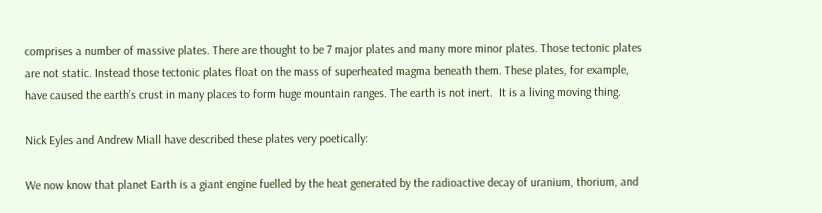comprises a number of massive plates. There are thought to be 7 major plates and many more minor plates. Those tectonic plates are not static. Instead those tectonic plates float on the mass of superheated magma beneath them. These plates, for example, have caused the earth’s crust in many places to form huge mountain ranges. The earth is not inert.  It is a living moving thing.

Nick Eyles and Andrew Miall have described these plates very poetically:

We now know that planet Earth is a giant engine fuelled by the heat generated by the radioactive decay of uranium, thorium, and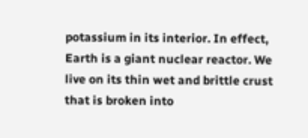potassium in its interior. In effect, Earth is a giant nuclear reactor. We live on its thin wet and brittle crust that is broken into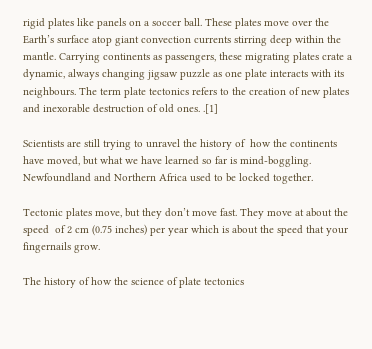rigid plates like panels on a soccer ball. These plates move over the Earth’s surface atop giant convection currents stirring deep within the mantle. Carrying continents as passengers, these migrating plates crate a dynamic, always changing jigsaw puzzle as one plate interacts with its neighbours. The term plate tectonics refers to the creation of new plates and inexorable destruction of old ones. .[1]

Scientists are still trying to unravel the history of  how the continents have moved, but what we have learned so far is mind-boggling. Newfoundland and Northern Africa used to be locked together.

Tectonic plates move, but they don’t move fast. They move at about the speed  of 2 cm (0.75 inches) per year which is about the speed that your fingernails grow.

The history of how the science of plate tectonics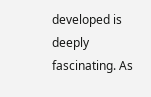developed is deeply fascinating. As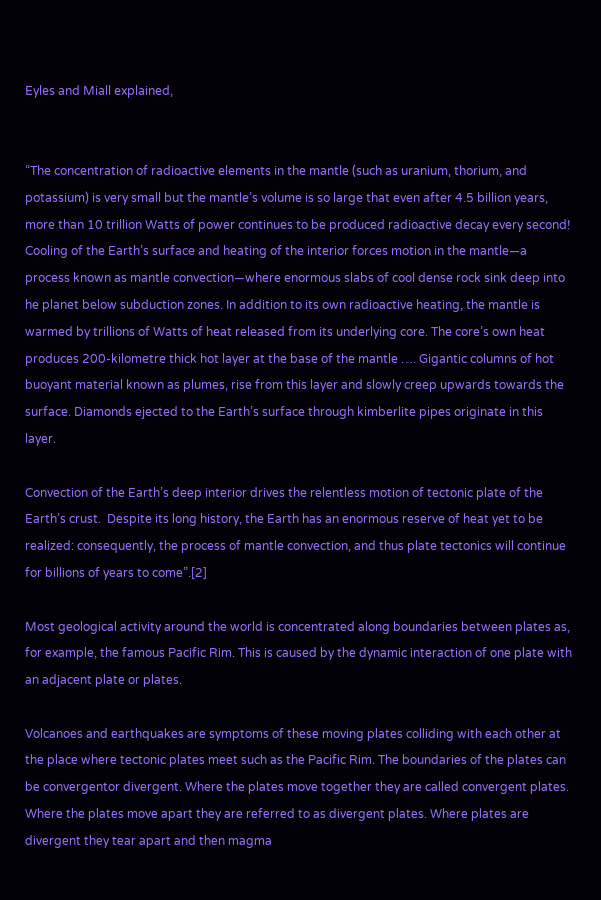Eyles and Miall explained,


“The concentration of radioactive elements in the mantle (such as uranium, thorium, and potassium) is very small but the mantle’s volume is so large that even after 4.5 billion years, more than 10 trillion Watts of power continues to be produced radioactive decay every second! Cooling of the Earth’s surface and heating of the interior forces motion in the mantle—a process known as mantle convection—where enormous slabs of cool dense rock sink deep into he planet below subduction zones. In addition to its own radioactive heating, the mantle is warmed by trillions of Watts of heat released from its underlying core. The core’s own heat produces 200-kilometre thick hot layer at the base of the mantle …. Gigantic columns of hot buoyant material known as plumes, rise from this layer and slowly creep upwards towards the surface. Diamonds ejected to the Earth’s surface through kimberlite pipes originate in this layer.

Convection of the Earth’s deep interior drives the relentless motion of tectonic plate of the Earth’s crust.  Despite its long history, the Earth has an enormous reserve of heat yet to be realized: consequently, the process of mantle convection, and thus plate tectonics will continue for billions of years to come”.[2]

Most geological activity around the world is concentrated along boundaries between plates as, for example, the famous Pacific Rim. This is caused by the dynamic interaction of one plate with an adjacent plate or plates.

Volcanoes and earthquakes are symptoms of these moving plates colliding with each other at the place where tectonic plates meet such as the Pacific Rim. The boundaries of the plates can be convergentor divergent. Where the plates move together they are called convergent plates. Where the plates move apart they are referred to as divergent plates. Where plates are divergent they tear apart and then magma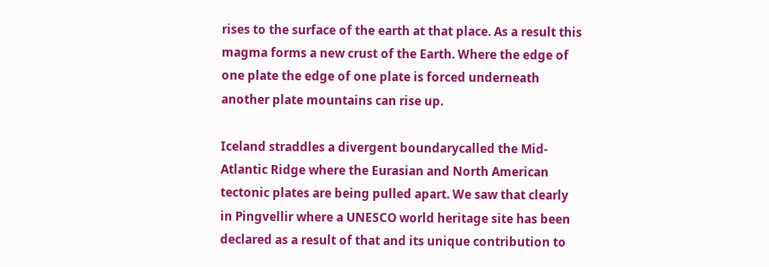rises to the surface of the earth at that place. As a result this magma forms a new crust of the Earth. Where the edge of one plate the edge of one plate is forced underneath another plate mountains can rise up.

Iceland straddles a divergent boundarycalled the Mid-Atlantic Ridge where the Eurasian and North American tectonic plates are being pulled apart. We saw that clearly in Pingvellir where a UNESCO world heritage site has been declared as a result of that and its unique contribution to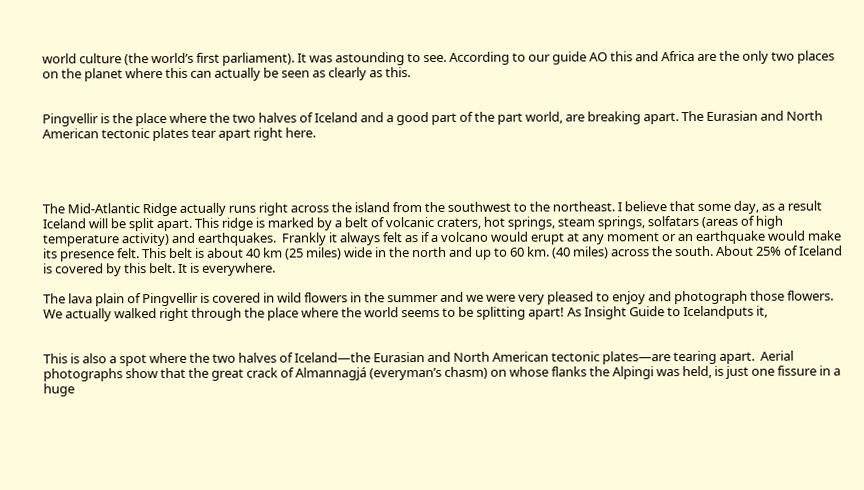world culture (the world’s first parliament). It was astounding to see. According to our guide AO this and Africa are the only two places on the planet where this can actually be seen as clearly as this.


Pingvellir is the place where the two halves of Iceland and a good part of the part world, are breaking apart. The Eurasian and North American tectonic plates tear apart right here.




The Mid-Atlantic Ridge actually runs right across the island from the southwest to the northeast. I believe that some day, as a result Iceland will be split apart. This ridge is marked by a belt of volcanic craters, hot springs, steam springs, solfatars (areas of high temperature activity) and earthquakes.  Frankly it always felt as if a volcano would erupt at any moment or an earthquake would make its presence felt. This belt is about 40 km (25 miles) wide in the north and up to 60 km. (40 miles) across the south. About 25% of Iceland is covered by this belt. It is everywhere.

The lava plain of Pingvellir is covered in wild flowers in the summer and we were very pleased to enjoy and photograph those flowers. We actually walked right through the place where the world seems to be splitting apart! As Insight Guide to Icelandputs it,


This is also a spot where the two halves of Iceland—the Eurasian and North American tectonic plates—are tearing apart.  Aerial photographs show that the great crack of Almannagjá (everyman’s chasm) on whose flanks the Alpingi was held, is just one fissure in a huge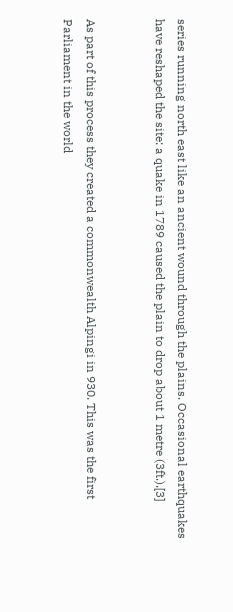series running north east like an ancient wound through the plains. Occasional earthquakes have reshaped the site: a quake in 1789 caused the plain to drop about 1 metre (3ft.).[3]


As part of this process they created a commonwealth Alpingi in 930. This was the first Parliament in the world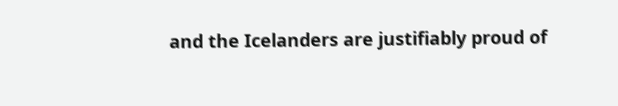and the Icelanders are justifiably proud of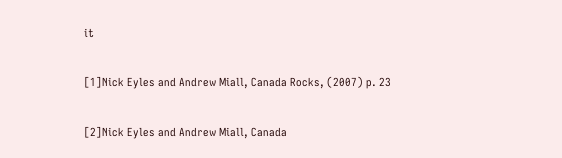it

[1]Nick Eyles and Andrew Miall, Canada Rocks, (2007) p. 23

[2]Nick Eyles and Andrew Miall, Canada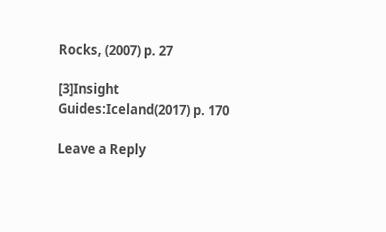Rocks, (2007) p. 27

[3]Insight Guides:Iceland(2017) p. 170

Leave a Reply